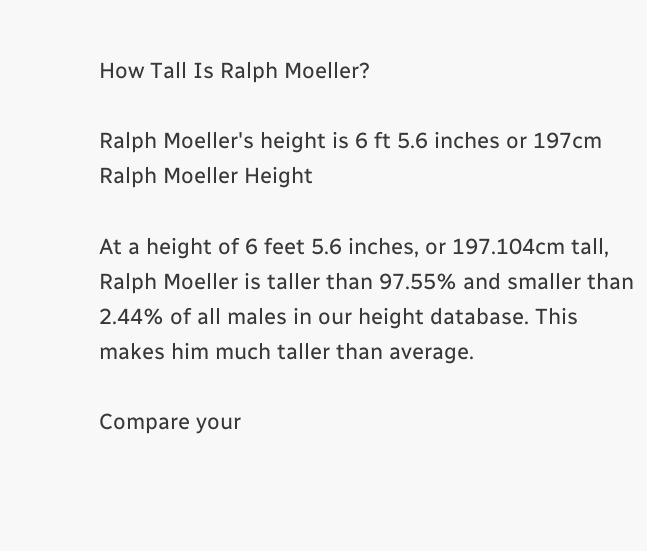How Tall Is Ralph Moeller?

Ralph Moeller's height is 6 ft 5.6 inches or 197cm
Ralph Moeller Height

At a height of 6 feet 5.6 inches, or 197.104cm tall, Ralph Moeller is taller than 97.55% and smaller than 2.44% of all males in our height database. This makes him much taller than average.

Compare your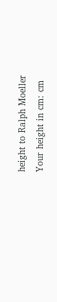height to Ralph Moeller
Your height in cm: cm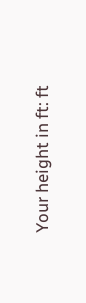Your height in ft: ft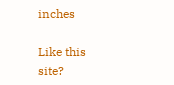inches

Like this site?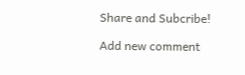Share and Subcribe!

Add new comment